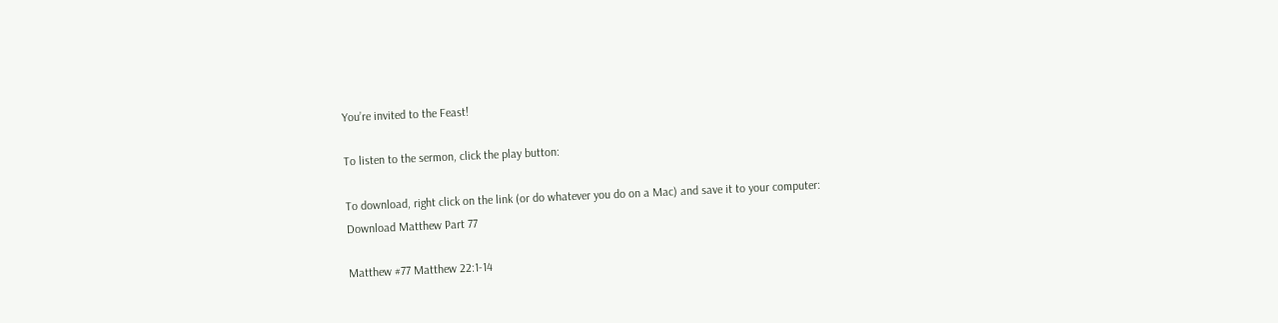You’re invited to the Feast!

To listen to the sermon, click the play button:

To download, right click on the link (or do whatever you do on a Mac) and save it to your computer:
Download Matthew Part 77

Matthew #77 Matthew 22:1-14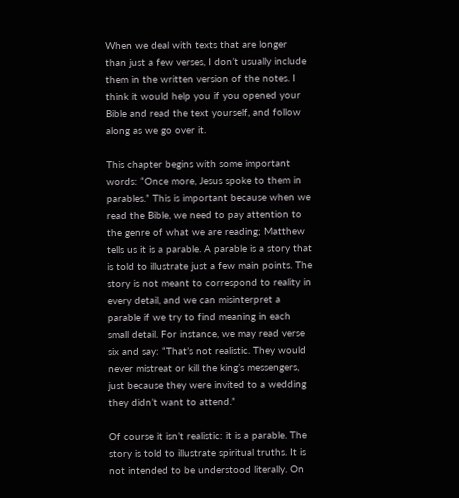When we deal with texts that are longer than just a few verses, I don’t usually include them in the written version of the notes. I think it would help you if you opened your Bible and read the text yourself, and follow along as we go over it.

This chapter begins with some important words: “Once more, Jesus spoke to them in parables.” This is important because when we read the Bible, we need to pay attention to the genre of what we are reading; Matthew tells us it is a parable. A parable is a story that is told to illustrate just a few main points. The story is not meant to correspond to reality in every detail, and we can misinterpret a parable if we try to find meaning in each small detail. For instance, we may read verse six and say: “That’s not realistic. They would never mistreat or kill the king’s messengers, just because they were invited to a wedding they didn’t want to attend.”

Of course it isn’t realistic: it is a parable. The story is told to illustrate spiritual truths. It is not intended to be understood literally. On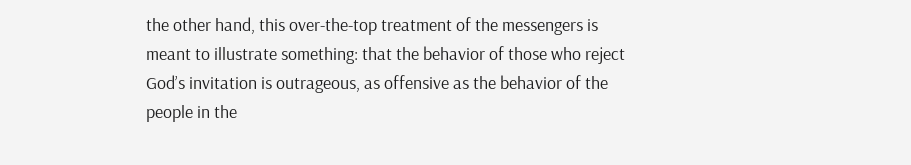the other hand, this over-the-top treatment of the messengers is meant to illustrate something: that the behavior of those who reject God’s invitation is outrageous, as offensive as the behavior of the people in the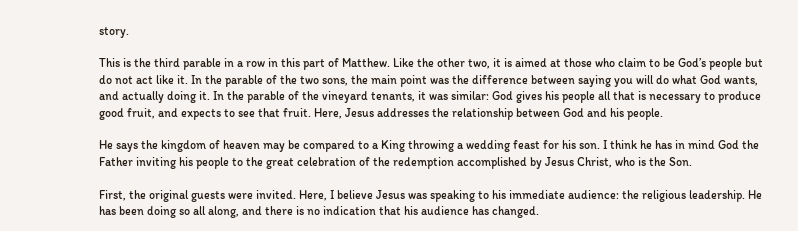story.

This is the third parable in a row in this part of Matthew. Like the other two, it is aimed at those who claim to be God’s people but do not act like it. In the parable of the two sons, the main point was the difference between saying you will do what God wants, and actually doing it. In the parable of the vineyard tenants, it was similar: God gives his people all that is necessary to produce good fruit, and expects to see that fruit. Here, Jesus addresses the relationship between God and his people.

He says the kingdom of heaven may be compared to a King throwing a wedding feast for his son. I think he has in mind God the Father inviting his people to the great celebration of the redemption accomplished by Jesus Christ, who is the Son.

First, the original guests were invited. Here, I believe Jesus was speaking to his immediate audience: the religious leadership. He has been doing so all along, and there is no indication that his audience has changed.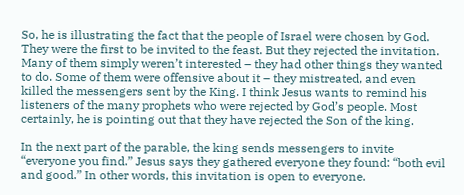So, he is illustrating the fact that the people of Israel were chosen by God. They were the first to be invited to the feast. But they rejected the invitation. Many of them simply weren’t interested – they had other things they wanted to do. Some of them were offensive about it – they mistreated, and even killed the messengers sent by the King. I think Jesus wants to remind his listeners of the many prophets who were rejected by God’s people. Most certainly, he is pointing out that they have rejected the Son of the king.

In the next part of the parable, the king sends messengers to invite “everyone you find.” Jesus says they gathered everyone they found: “both evil and good.” In other words, this invitation is open to everyone.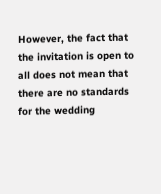However, the fact that the invitation is open to all does not mean that there are no standards for the wedding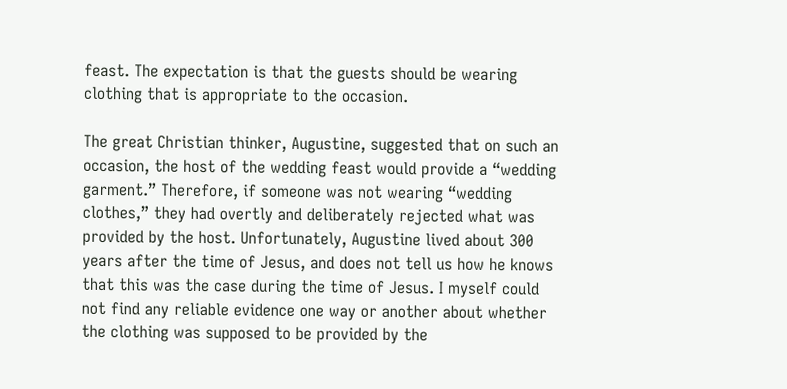feast. The expectation is that the guests should be wearing clothing that is appropriate to the occasion.

The great Christian thinker, Augustine, suggested that on such an occasion, the host of the wedding feast would provide a “wedding garment.” Therefore, if someone was not wearing “wedding clothes,” they had overtly and deliberately rejected what was provided by the host. Unfortunately, Augustine lived about 300 years after the time of Jesus, and does not tell us how he knows that this was the case during the time of Jesus. I myself could not find any reliable evidence one way or another about whether the clothing was supposed to be provided by the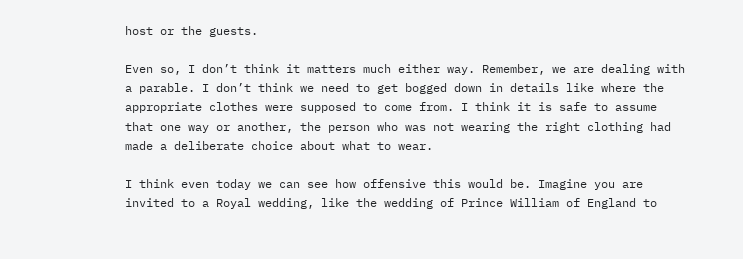host or the guests.

Even so, I don’t think it matters much either way. Remember, we are dealing with a parable. I don’t think we need to get bogged down in details like where the appropriate clothes were supposed to come from. I think it is safe to assume that one way or another, the person who was not wearing the right clothing had made a deliberate choice about what to wear.

I think even today we can see how offensive this would be. Imagine you are invited to a Royal wedding, like the wedding of Prince William of England to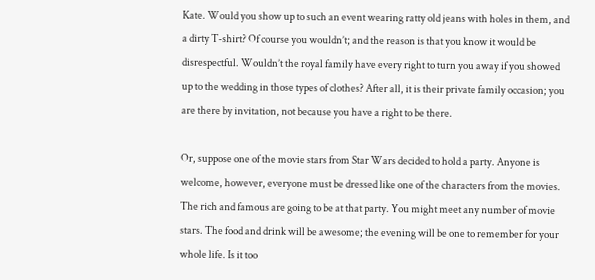Kate. Would you show up to such an event wearing ratty old jeans with holes in them, and a dirty T-shirt? Of course you wouldn’t; and the reason is that you know it would be disrespectful. Wouldn’t the royal family have every right to turn you away if you showed up to the wedding in those types of clothes? After all, it is their private family occasion; you are there by invitation, not because you have a right to be there.

Or, suppose one of the movie stars from Star Wars decided to hold a party. Anyone is welcome, however, everyone must be dressed like one of the characters from the movies. The rich and famous are going to be at that party. You might meet any number of movie stars. The food and drink will be awesome; the evening will be one to remember for your whole life. Is it too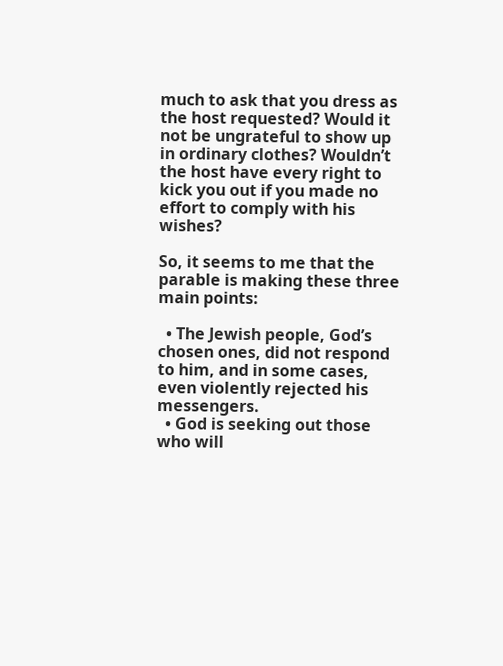much to ask that you dress as the host requested? Would it not be ungrateful to show up in ordinary clothes? Wouldn’t the host have every right to kick you out if you made no effort to comply with his wishes?

So, it seems to me that the parable is making these three main points:

  • The Jewish people, God’s chosen ones, did not respond to him, and in some cases, even violently rejected his messengers.
  • God is seeking out those who will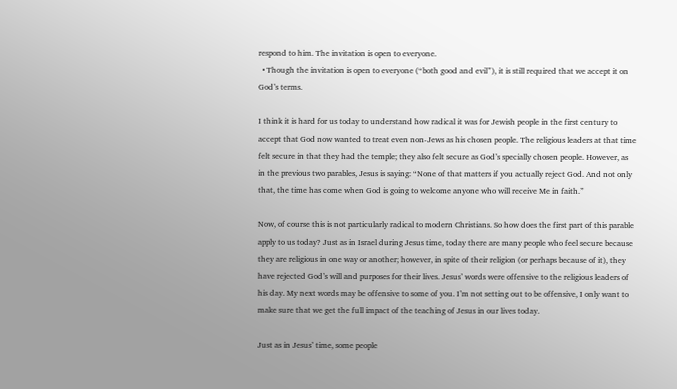respond to him. The invitation is open to everyone.
  • Though the invitation is open to everyone (“both good and evil”), it is still required that we accept it on God’s terms.

I think it is hard for us today to understand how radical it was for Jewish people in the first century to accept that God now wanted to treat even non-Jews as his chosen people. The religious leaders at that time felt secure in that they had the temple; they also felt secure as God’s specially chosen people. However, as in the previous two parables, Jesus is saying: “None of that matters if you actually reject God. And not only that, the time has come when God is going to welcome anyone who will receive Me in faith.”

Now, of course this is not particularly radical to modern Christians. So how does the first part of this parable apply to us today? Just as in Israel during Jesus time, today there are many people who feel secure because they are religious in one way or another; however, in spite of their religion (or perhaps because of it), they have rejected God’s will and purposes for their lives. Jesus’ words were offensive to the religious leaders of his day. My next words may be offensive to some of you. I’m not setting out to be offensive, I only want to make sure that we get the full impact of the teaching of Jesus in our lives today.

Just as in Jesus’ time, some people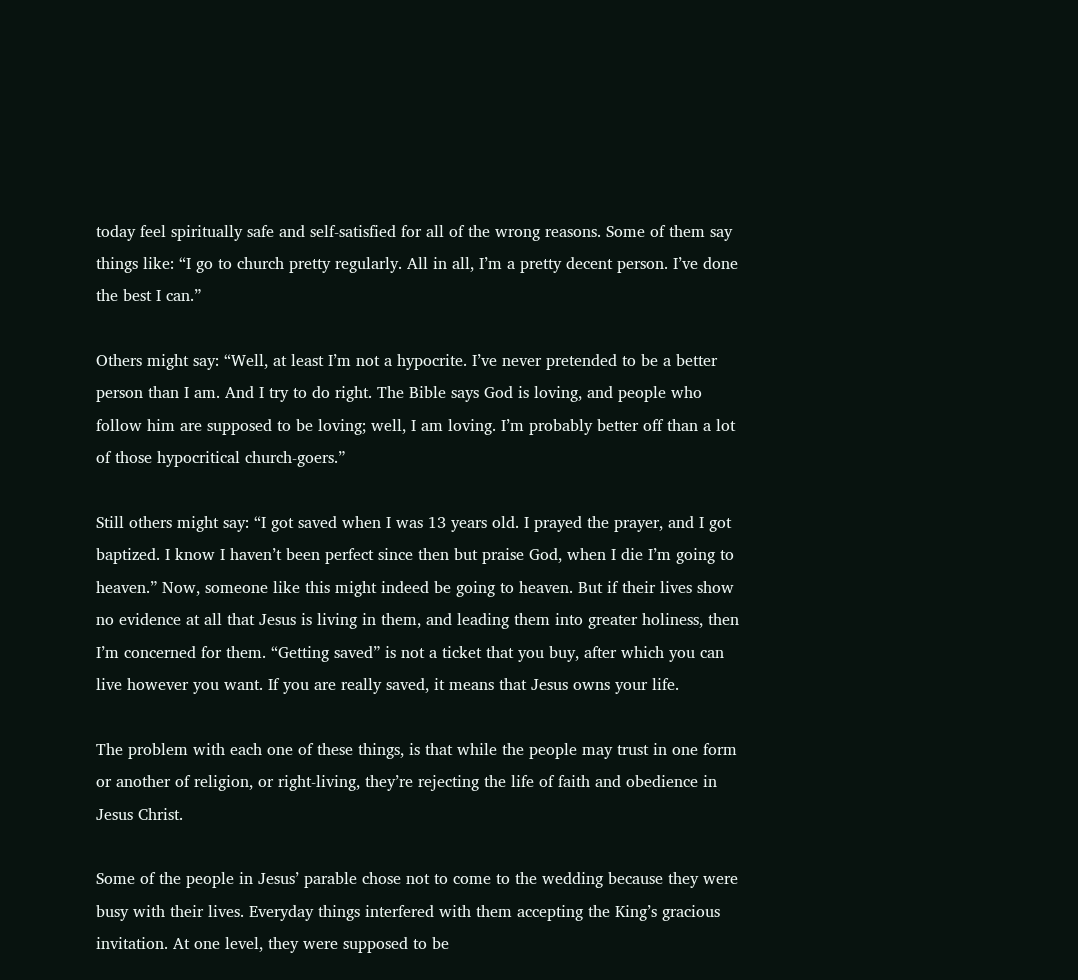today feel spiritually safe and self-satisfied for all of the wrong reasons. Some of them say things like: “I go to church pretty regularly. All in all, I’m a pretty decent person. I’ve done the best I can.”

Others might say: “Well, at least I’m not a hypocrite. I’ve never pretended to be a better person than I am. And I try to do right. The Bible says God is loving, and people who follow him are supposed to be loving; well, I am loving. I’m probably better off than a lot of those hypocritical church-goers.”

Still others might say: “I got saved when I was 13 years old. I prayed the prayer, and I got baptized. I know I haven’t been perfect since then but praise God, when I die I’m going to heaven.” Now, someone like this might indeed be going to heaven. But if their lives show no evidence at all that Jesus is living in them, and leading them into greater holiness, then I’m concerned for them. “Getting saved” is not a ticket that you buy, after which you can live however you want. If you are really saved, it means that Jesus owns your life.

The problem with each one of these things, is that while the people may trust in one form or another of religion, or right-living, they’re rejecting the life of faith and obedience in Jesus Christ.

Some of the people in Jesus’ parable chose not to come to the wedding because they were busy with their lives. Everyday things interfered with them accepting the King’s gracious invitation. At one level, they were supposed to be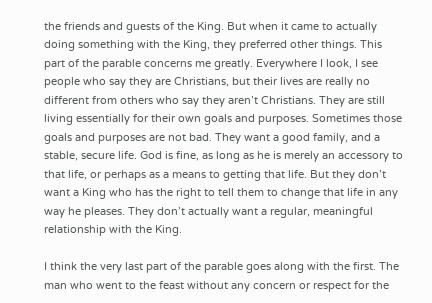the friends and guests of the King. But when it came to actually doing something with the King, they preferred other things. This part of the parable concerns me greatly. Everywhere I look, I see people who say they are Christians, but their lives are really no different from others who say they aren’t Christians. They are still living essentially for their own goals and purposes. Sometimes those goals and purposes are not bad. They want a good family, and a stable, secure life. God is fine, as long as he is merely an accessory to that life, or perhaps as a means to getting that life. But they don’t want a King who has the right to tell them to change that life in any way he pleases. They don’t actually want a regular, meaningful relationship with the King.

I think the very last part of the parable goes along with the first. The man who went to the feast without any concern or respect for the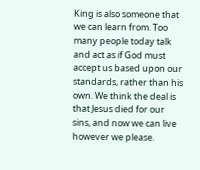King is also someone that we can learn from. Too many people today talk and act as if God must accept us based upon our standards, rather than his own. We think the deal is that Jesus died for our sins, and now we can live however we please.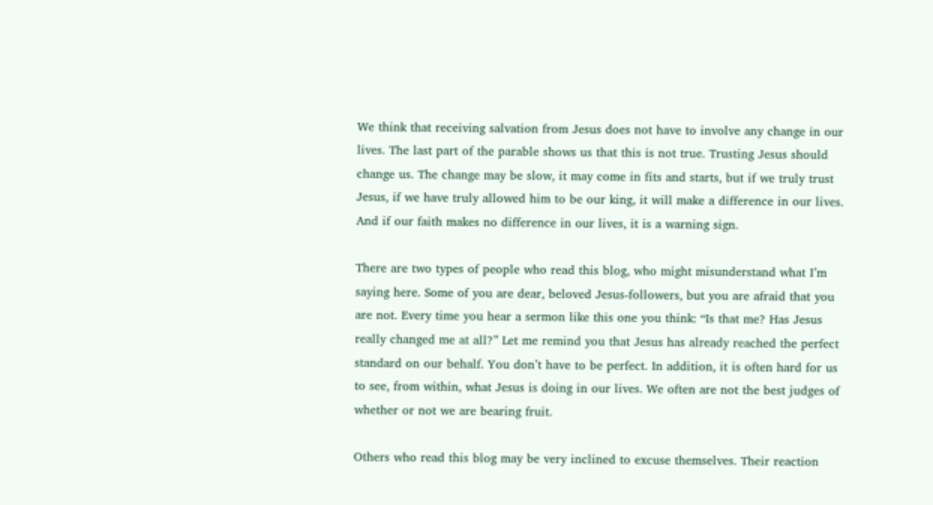We think that receiving salvation from Jesus does not have to involve any change in our lives. The last part of the parable shows us that this is not true. Trusting Jesus should change us. The change may be slow, it may come in fits and starts, but if we truly trust Jesus, if we have truly allowed him to be our king, it will make a difference in our lives. And if our faith makes no difference in our lives, it is a warning sign.

There are two types of people who read this blog, who might misunderstand what I’m saying here. Some of you are dear, beloved Jesus-followers, but you are afraid that you are not. Every time you hear a sermon like this one you think: “Is that me? Has Jesus really changed me at all?” Let me remind you that Jesus has already reached the perfect standard on our behalf. You don’t have to be perfect. In addition, it is often hard for us to see, from within, what Jesus is doing in our lives. We often are not the best judges of whether or not we are bearing fruit.

Others who read this blog may be very inclined to excuse themselves. Their reaction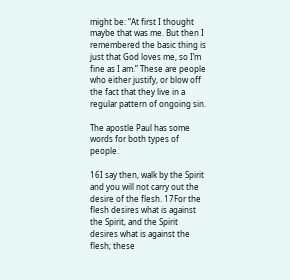might be: “At first I thought maybe that was me. But then I remembered the basic thing is just that God loves me, so I’m fine as I am.” These are people who either justify, or blow off the fact that they live in a regular pattern of ongoing sin.

The apostle Paul has some words for both types of people.

16I say then, walk by the Spirit and you will not carry out the desire of the flesh. 17For the flesh desires what is against the Spirit, and the Spirit desires what is against the flesh; these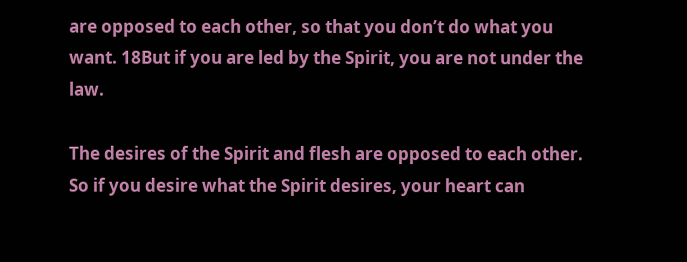are opposed to each other, so that you don’t do what you want. 18But if you are led by the Spirit, you are not under the law.

The desires of the Spirit and flesh are opposed to each other. So if you desire what the Spirit desires, your heart can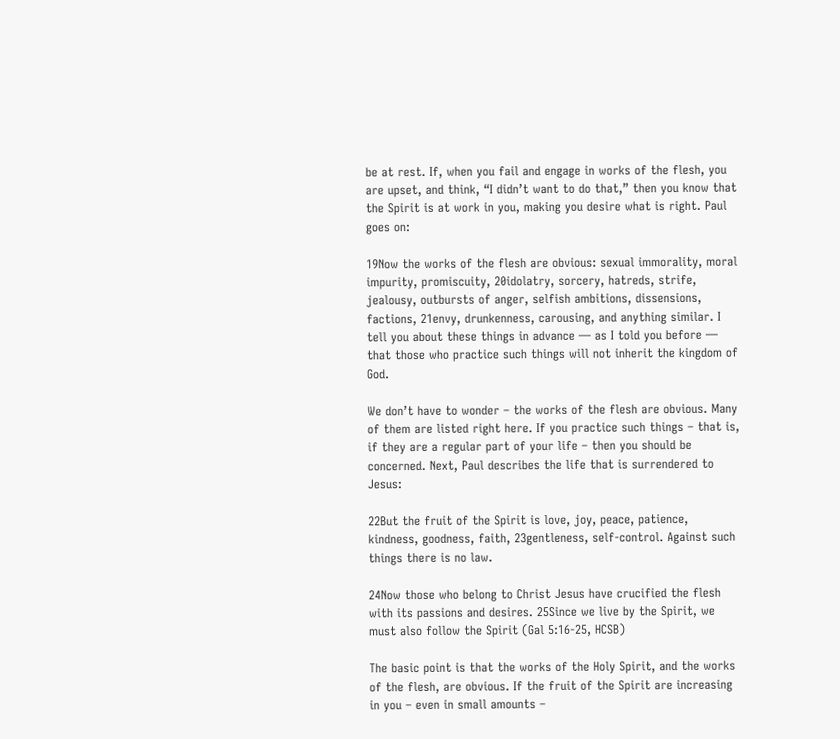be at rest. If, when you fail and engage in works of the flesh, you are upset, and think, “I didn’t want to do that,” then you know that the Spirit is at work in you, making you desire what is right. Paul goes on:

19Now the works of the flesh are obvious: sexual immorality, moral impurity, promiscuity, 20idolatry, sorcery, hatreds, strife, jealousy, outbursts of anger, selfish ambitions, dissensions, factions, 21envy, drunkenness, carousing, and anything similar. I tell you about these things in advance — as I told you before — that those who practice such things will not inherit the kingdom of God.

We don’t have to wonder – the works of the flesh are obvious. Many of them are listed right here. If you practice such things – that is, if they are a regular part of your life – then you should be concerned. Next, Paul describes the life that is surrendered to Jesus:

22But the fruit of the Spirit is love, joy, peace, patience, kindness, goodness, faith, 23gentleness, self-control. Against such things there is no law.

24Now those who belong to Christ Jesus have crucified the flesh with its passions and desires. 25Since we live by the Spirit, we must also follow the Spirit (Gal 5:16-25, HCSB)

The basic point is that the works of the Holy Spirit, and the works of the flesh, are obvious. If the fruit of the Spirit are increasing in you – even in small amounts –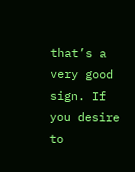that’s a very good sign. If you desire to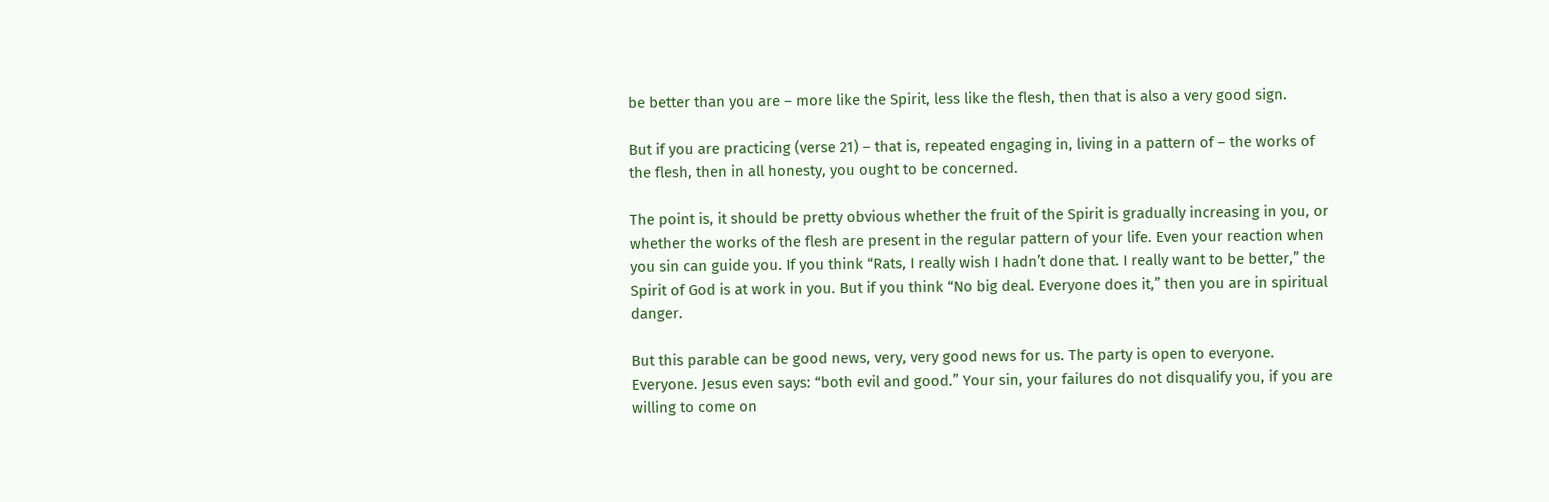be better than you are – more like the Spirit, less like the flesh, then that is also a very good sign.

But if you are practicing (verse 21) – that is, repeated engaging in, living in a pattern of – the works of the flesh, then in all honesty, you ought to be concerned.

The point is, it should be pretty obvious whether the fruit of the Spirit is gradually increasing in you, or whether the works of the flesh are present in the regular pattern of your life. Even your reaction when you sin can guide you. If you think “Rats, I really wish I hadn’t done that. I really want to be better,” the Spirit of God is at work in you. But if you think “No big deal. Everyone does it,” then you are in spiritual danger.

But this parable can be good news, very, very good news for us. The party is open to everyone. Everyone. Jesus even says: “both evil and good.” Your sin, your failures do not disqualify you, if you are willing to come on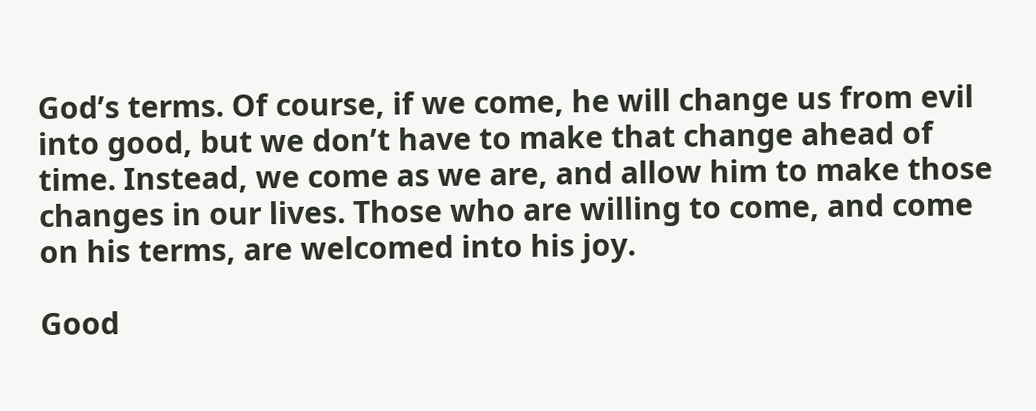God’s terms. Of course, if we come, he will change us from evil into good, but we don’t have to make that change ahead of time. Instead, we come as we are, and allow him to make those changes in our lives. Those who are willing to come, and come on his terms, are welcomed into his joy.

Good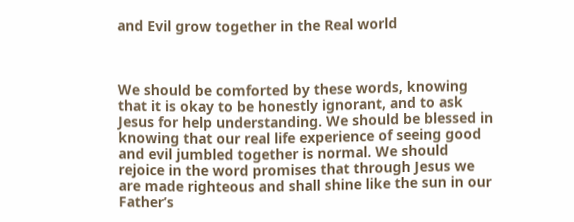and Evil grow together in the Real world



We should be comforted by these words, knowing that it is okay to be honestly ignorant, and to ask Jesus for help understanding. We should be blessed in knowing that our real life experience of seeing good and evil jumbled together is normal. We should rejoice in the word promises that through Jesus we are made righteous and shall shine like the sun in our Father’s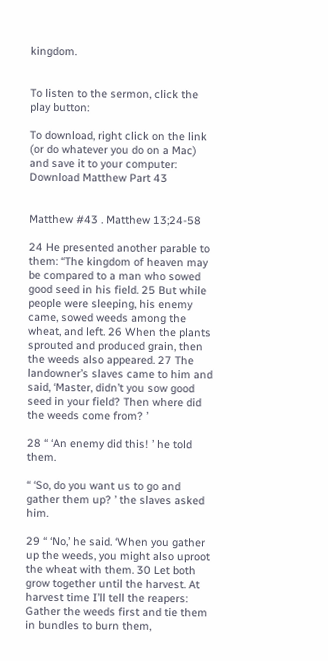kingdom.


To listen to the sermon, click the play button:

To download, right click on the link (or do whatever you do on a Mac) and save it to your computer: Download Matthew Part 43


Matthew #43 . Matthew 13;24-58

24 He presented another parable to them: “The kingdom of heaven may be compared to a man who sowed good seed in his field. 25 But while people were sleeping, his enemy came, sowed weeds among the wheat, and left. 26 When the plants sprouted and produced grain, then the weeds also appeared. 27 The landowner’s slaves came to him and said, ‘Master, didn’t you sow good seed in your field? Then where did the weeds come from? ’

28 “ ‘An enemy did this! ’ he told them.

“ ‘So, do you want us to go and gather them up? ’ the slaves asked him.

29 “ ‘No,’ he said. ‘When you gather up the weeds, you might also uproot the wheat with them. 30 Let both grow together until the harvest. At harvest time I’ll tell the reapers: Gather the weeds first and tie them in bundles to burn them,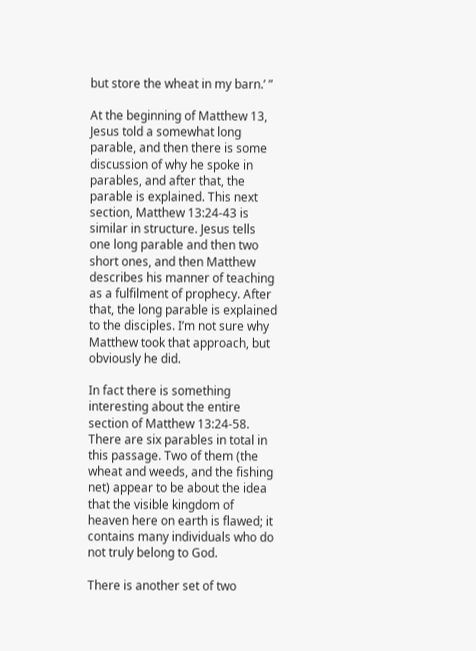but store the wheat in my barn.’ ”

At the beginning of Matthew 13, Jesus told a somewhat long parable, and then there is some discussion of why he spoke in parables, and after that, the parable is explained. This next section, Matthew 13:24-43 is similar in structure. Jesus tells one long parable and then two short ones, and then Matthew describes his manner of teaching as a fulfilment of prophecy. After that, the long parable is explained to the disciples. I’m not sure why Matthew took that approach, but obviously he did.

In fact there is something interesting about the entire section of Matthew 13:24-58. There are six parables in total in this passage. Two of them (the wheat and weeds, and the fishing net) appear to be about the idea that the visible kingdom of heaven here on earth is flawed; it contains many individuals who do not truly belong to God.

There is another set of two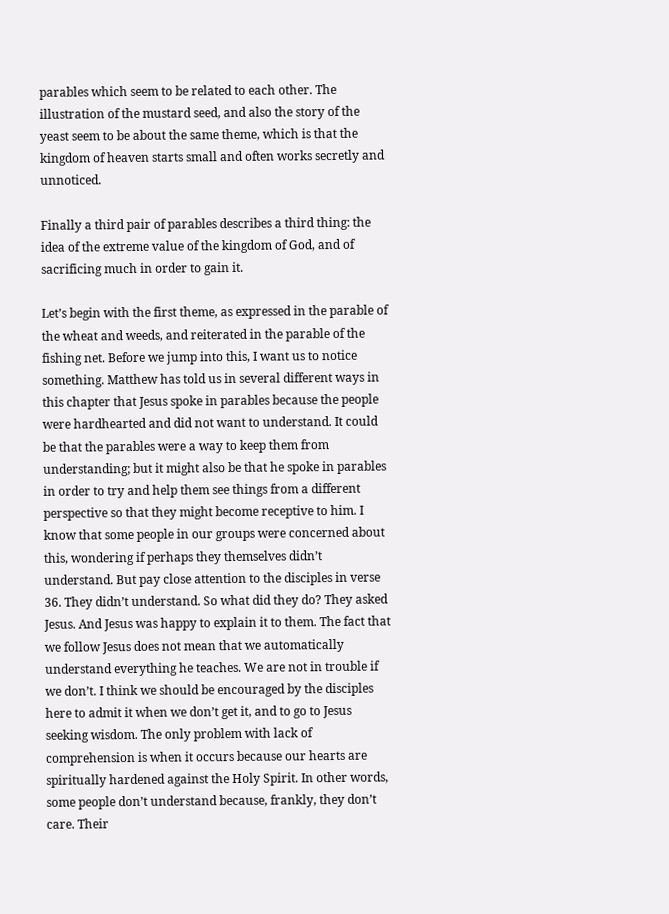parables which seem to be related to each other. The illustration of the mustard seed, and also the story of the yeast seem to be about the same theme, which is that the kingdom of heaven starts small and often works secretly and unnoticed.

Finally a third pair of parables describes a third thing: the idea of the extreme value of the kingdom of God, and of sacrificing much in order to gain it.

Let’s begin with the first theme, as expressed in the parable of the wheat and weeds, and reiterated in the parable of the fishing net. Before we jump into this, I want us to notice something. Matthew has told us in several different ways in this chapter that Jesus spoke in parables because the people were hardhearted and did not want to understand. It could be that the parables were a way to keep them from understanding; but it might also be that he spoke in parables in order to try and help them see things from a different perspective so that they might become receptive to him. I know that some people in our groups were concerned about this, wondering if perhaps they themselves didn’t understand. But pay close attention to the disciples in verse 36. They didn’t understand. So what did they do? They asked Jesus. And Jesus was happy to explain it to them. The fact that we follow Jesus does not mean that we automatically understand everything he teaches. We are not in trouble if we don’t. I think we should be encouraged by the disciples here to admit it when we don’t get it, and to go to Jesus seeking wisdom. The only problem with lack of comprehension is when it occurs because our hearts are spiritually hardened against the Holy Spirit. In other words, some people don’t understand because, frankly, they don’t care. Their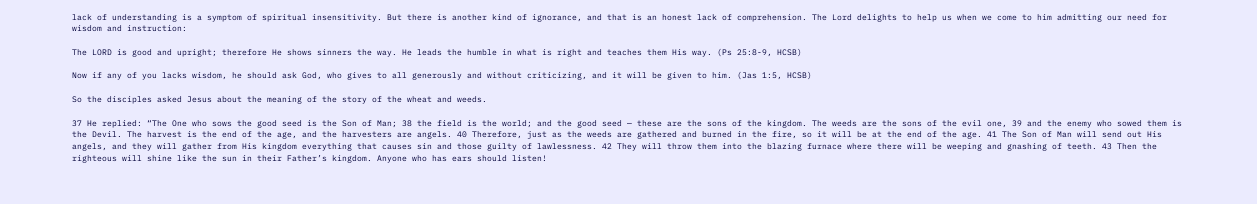lack of understanding is a symptom of spiritual insensitivity. But there is another kind of ignorance, and that is an honest lack of comprehension. The Lord delights to help us when we come to him admitting our need for wisdom and instruction:

The LORD is good and upright; therefore He shows sinners the way. He leads the humble in what is right and teaches them His way. (Ps 25:8-9, HCSB)

Now if any of you lacks wisdom, he should ask God, who gives to all generously and without criticizing, and it will be given to him. (Jas 1:5, HCSB)

So the disciples asked Jesus about the meaning of the story of the wheat and weeds.

37 He replied: “The One who sows the good seed is the Son of Man; 38 the field is the world; and the good seed — these are the sons of the kingdom. The weeds are the sons of the evil one, 39 and the enemy who sowed them is the Devil. The harvest is the end of the age, and the harvesters are angels. 40 Therefore, just as the weeds are gathered and burned in the fire, so it will be at the end of the age. 41 The Son of Man will send out His angels, and they will gather from His kingdom everything that causes sin and those guilty of lawlessness. 42 They will throw them into the blazing furnace where there will be weeping and gnashing of teeth. 43 Then the righteous will shine like the sun in their Father’s kingdom. Anyone who has ears should listen!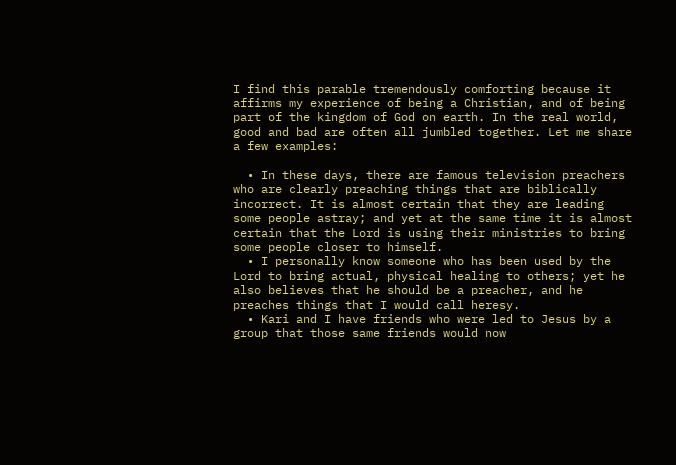I find this parable tremendously comforting because it affirms my experience of being a Christian, and of being part of the kingdom of God on earth. In the real world, good and bad are often all jumbled together. Let me share a few examples:

  • In these days, there are famous television preachers who are clearly preaching things that are biblically incorrect. It is almost certain that they are leading some people astray; and yet at the same time it is almost certain that the Lord is using their ministries to bring some people closer to himself.
  • I personally know someone who has been used by the Lord to bring actual, physical healing to others; yet he also believes that he should be a preacher, and he preaches things that I would call heresy.
  • Kari and I have friends who were led to Jesus by a group that those same friends would now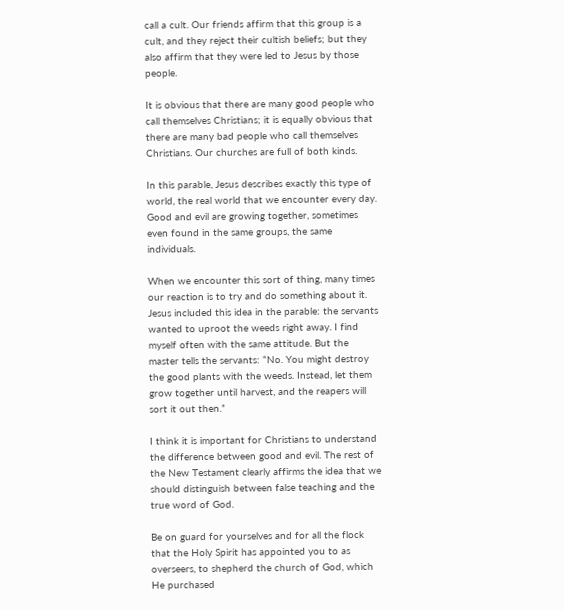call a cult. Our friends affirm that this group is a cult, and they reject their cultish beliefs; but they also affirm that they were led to Jesus by those people.

It is obvious that there are many good people who call themselves Christians; it is equally obvious that there are many bad people who call themselves Christians. Our churches are full of both kinds.

In this parable, Jesus describes exactly this type of world, the real world that we encounter every day. Good and evil are growing together, sometimes even found in the same groups, the same individuals.

When we encounter this sort of thing, many times our reaction is to try and do something about it. Jesus included this idea in the parable: the servants wanted to uproot the weeds right away. I find myself often with the same attitude. But the master tells the servants: “No. You might destroy the good plants with the weeds. Instead, let them grow together until harvest, and the reapers will sort it out then.”

I think it is important for Christians to understand the difference between good and evil. The rest of the New Testament clearly affirms the idea that we should distinguish between false teaching and the true word of God.

Be on guard for yourselves and for all the flock that the Holy Spirit has appointed you to as overseers, to shepherd the church of God, which He purchased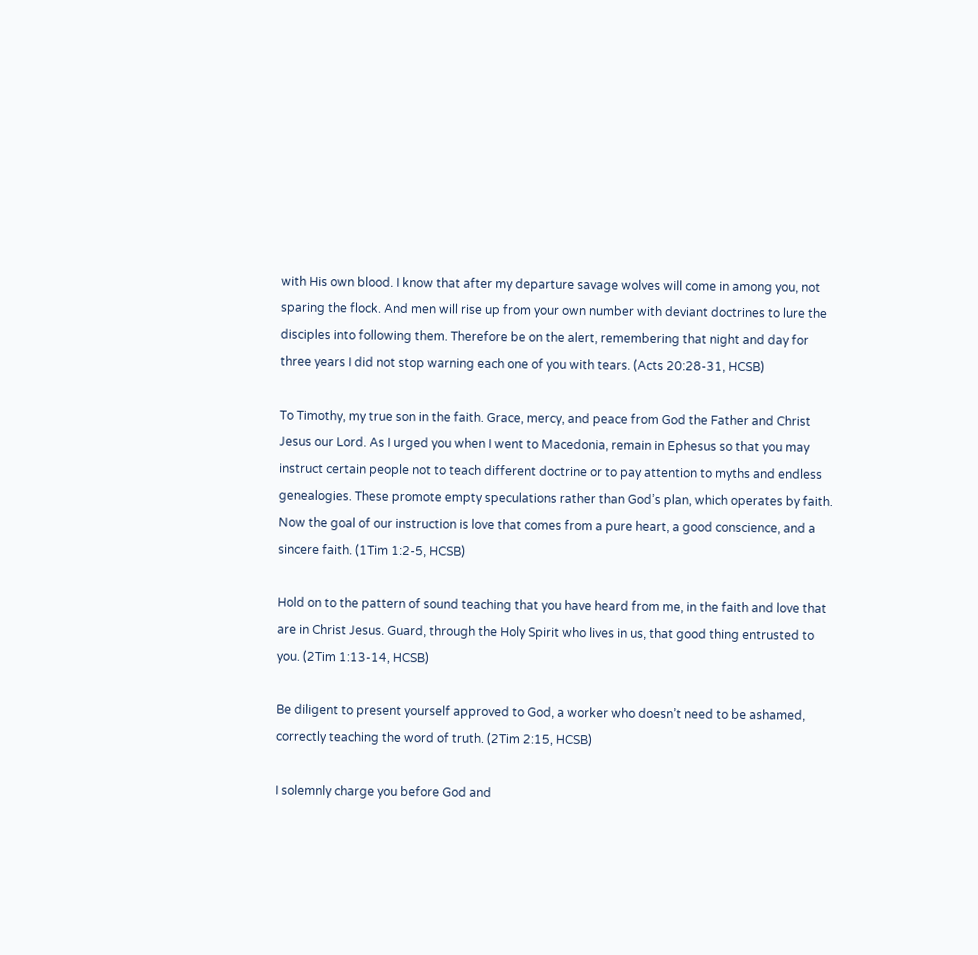with His own blood. I know that after my departure savage wolves will come in among you, not sparing the flock. And men will rise up from your own number with deviant doctrines to lure the disciples into following them. Therefore be on the alert, remembering that night and day for three years I did not stop warning each one of you with tears. (Acts 20:28-31, HCSB)

To Timothy, my true son in the faith. Grace, mercy, and peace from God the Father and Christ Jesus our Lord. As I urged you when I went to Macedonia, remain in Ephesus so that you may instruct certain people not to teach different doctrine or to pay attention to myths and endless genealogies. These promote empty speculations rather than God’s plan, which operates by faith. Now the goal of our instruction is love that comes from a pure heart, a good conscience, and a sincere faith. (1Tim 1:2-5, HCSB)

Hold on to the pattern of sound teaching that you have heard from me, in the faith and love that are in Christ Jesus. Guard, through the Holy Spirit who lives in us, that good thing entrusted to you. (2Tim 1:13-14, HCSB)

Be diligent to present yourself approved to God, a worker who doesn’t need to be ashamed, correctly teaching the word of truth. (2Tim 2:15, HCSB)

I solemnly charge you before God and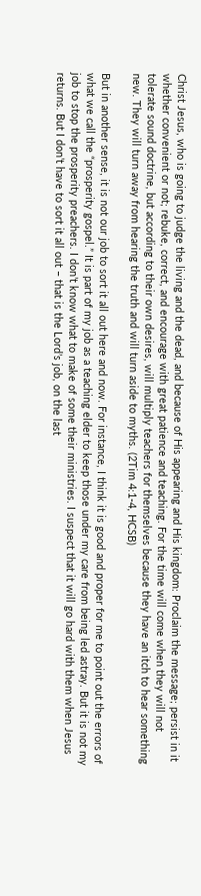Christ Jesus, who is going to judge the living and the dead, and because of His appearing and His kingdom: Proclaim the message; persist in it whether convenient or not; rebuke, correct, and encourage with great patience and teaching. For the time will come when they will not tolerate sound doctrine, but according to their own desires, will multiply teachers for themselves because they have an itch to hear something new. They will turn away from hearing the truth and will turn aside to myths. (2Tim 4:1-4, HCSB)

But in another sense, it is not our job to sort it all out here and now. For instance, I think it is good and proper for me to point out the errors of what we call the “prosperity gospel.” It is part of my job as a teaching elder to keep those under my care from being led astray. But it is not my job to stop the prosperity preachers. I don’t know what to make of some their ministries. I suspect that it will go hard with them when Jesus returns. But I don’t have to sort it all out – that is the Lord’s job, on the last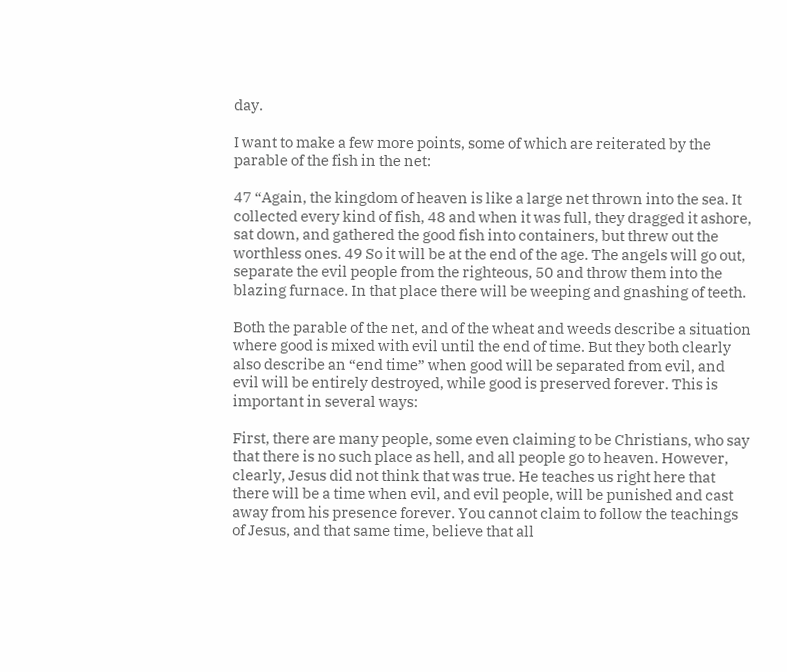day.

I want to make a few more points, some of which are reiterated by the parable of the fish in the net:

47 “Again, the kingdom of heaven is like a large net thrown into the sea. It collected every kind of fish, 48 and when it was full, they dragged it ashore, sat down, and gathered the good fish into containers, but threw out the worthless ones. 49 So it will be at the end of the age. The angels will go out, separate the evil people from the righteous, 50 and throw them into the blazing furnace. In that place there will be weeping and gnashing of teeth.

Both the parable of the net, and of the wheat and weeds describe a situation where good is mixed with evil until the end of time. But they both clearly also describe an “end time” when good will be separated from evil, and evil will be entirely destroyed, while good is preserved forever. This is important in several ways:

First, there are many people, some even claiming to be Christians, who say that there is no such place as hell, and all people go to heaven. However, clearly, Jesus did not think that was true. He teaches us right here that there will be a time when evil, and evil people, will be punished and cast away from his presence forever. You cannot claim to follow the teachings of Jesus, and that same time, believe that all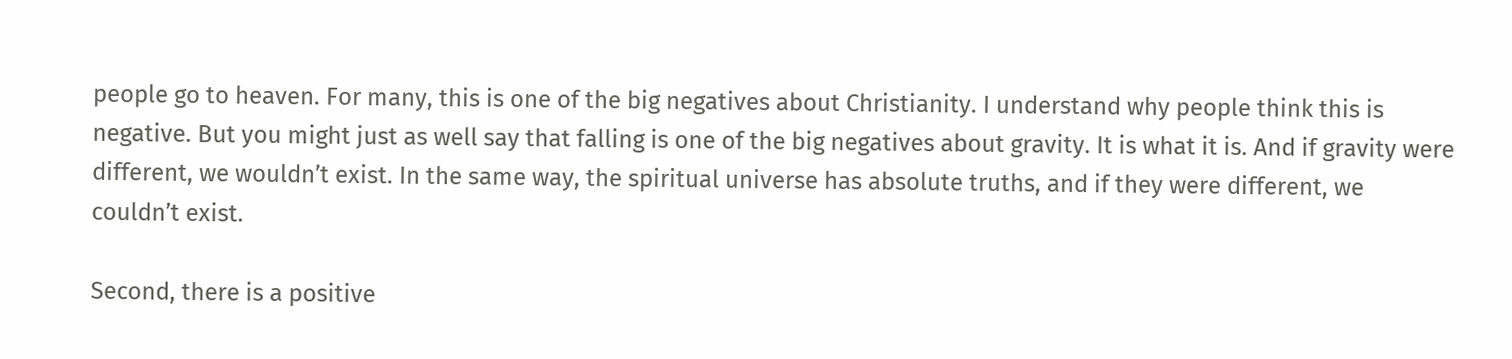people go to heaven. For many, this is one of the big negatives about Christianity. I understand why people think this is negative. But you might just as well say that falling is one of the big negatives about gravity. It is what it is. And if gravity were different, we wouldn’t exist. In the same way, the spiritual universe has absolute truths, and if they were different, we couldn’t exist.

Second, there is a positive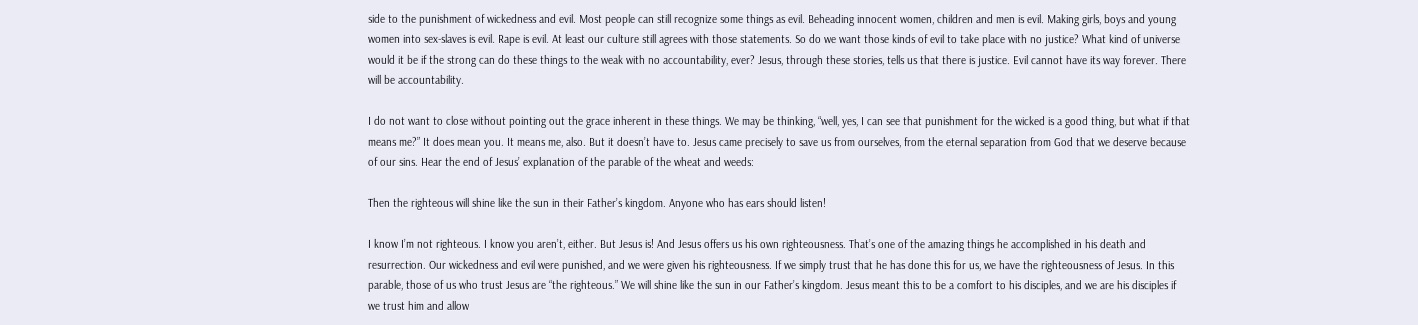side to the punishment of wickedness and evil. Most people can still recognize some things as evil. Beheading innocent women, children and men is evil. Making girls, boys and young women into sex-slaves is evil. Rape is evil. At least our culture still agrees with those statements. So do we want those kinds of evil to take place with no justice? What kind of universe would it be if the strong can do these things to the weak with no accountability, ever? Jesus, through these stories, tells us that there is justice. Evil cannot have its way forever. There will be accountability.

I do not want to close without pointing out the grace inherent in these things. We may be thinking, “well, yes, I can see that punishment for the wicked is a good thing, but what if that means me?” It does mean you. It means me, also. But it doesn’t have to. Jesus came precisely to save us from ourselves, from the eternal separation from God that we deserve because of our sins. Hear the end of Jesus’ explanation of the parable of the wheat and weeds:

Then the righteous will shine like the sun in their Father’s kingdom. Anyone who has ears should listen!

I know I’m not righteous. I know you aren’t, either. But Jesus is! And Jesus offers us his own righteousness. That’s one of the amazing things he accomplished in his death and resurrection. Our wickedness and evil were punished, and we were given his righteousness. If we simply trust that he has done this for us, we have the righteousness of Jesus. In this parable, those of us who trust Jesus are “the righteous.” We will shine like the sun in our Father’s kingdom. Jesus meant this to be a comfort to his disciples, and we are his disciples if we trust him and allow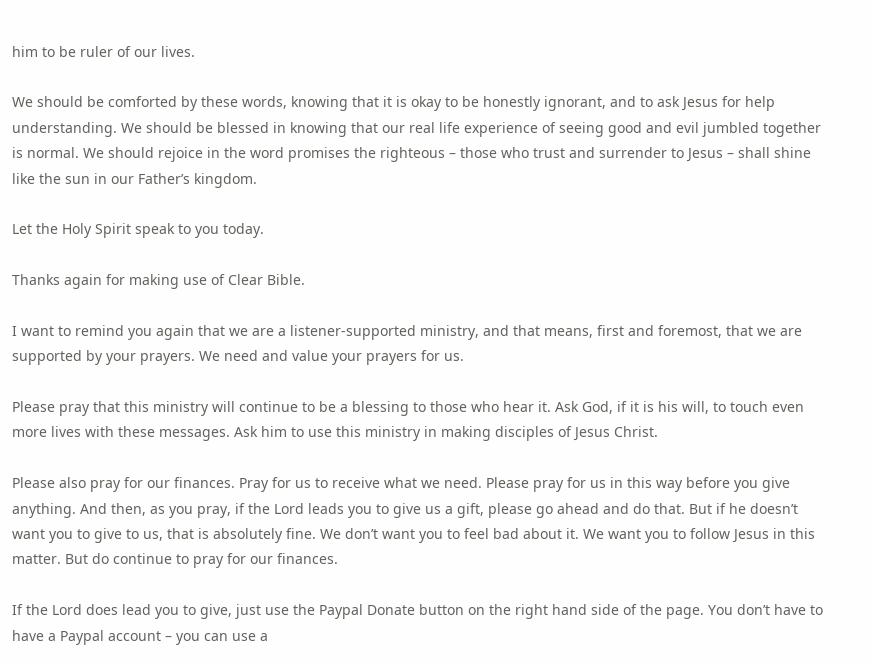him to be ruler of our lives.

We should be comforted by these words, knowing that it is okay to be honestly ignorant, and to ask Jesus for help understanding. We should be blessed in knowing that our real life experience of seeing good and evil jumbled together is normal. We should rejoice in the word promises the righteous – those who trust and surrender to Jesus – shall shine like the sun in our Father’s kingdom.

Let the Holy Spirit speak to you today.

Thanks again for making use of Clear Bible.

I want to remind you again that we are a listener-supported ministry, and that means, first and foremost, that we are supported by your prayers. We need and value your prayers for us.

Please pray that this ministry will continue to be a blessing to those who hear it. Ask God, if it is his will, to touch even more lives with these messages. Ask him to use this ministry in making disciples of Jesus Christ.

Please also pray for our finances. Pray for us to receive what we need. Please pray for us in this way before you give anything. And then, as you pray, if the Lord leads you to give us a gift, please go ahead and do that. But if he doesn’t want you to give to us, that is absolutely fine. We don’t want you to feel bad about it. We want you to follow Jesus in this matter. But do continue to pray for our finances.

If the Lord does lead you to give, just use the Paypal Donate button on the right hand side of the page. You don’t have to have a Paypal account – you can use a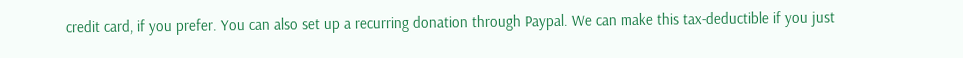credit card, if you prefer. You can also set up a recurring donation through Paypal. We can make this tax-deductible if you just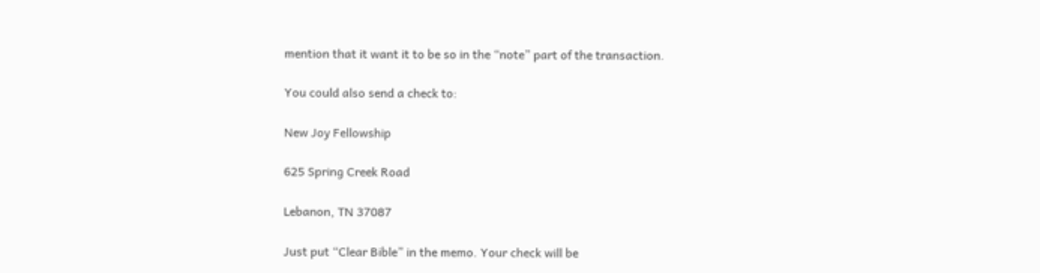mention that it want it to be so in the “note” part of the transaction.

You could also send a check to:

New Joy Fellowship

625 Spring Creek Road

Lebanon, TN 37087

Just put “Clear Bible” in the memo. Your check will be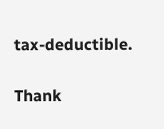tax-deductible.

Thank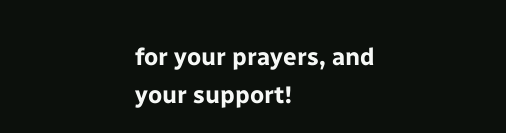for your prayers, and your support!